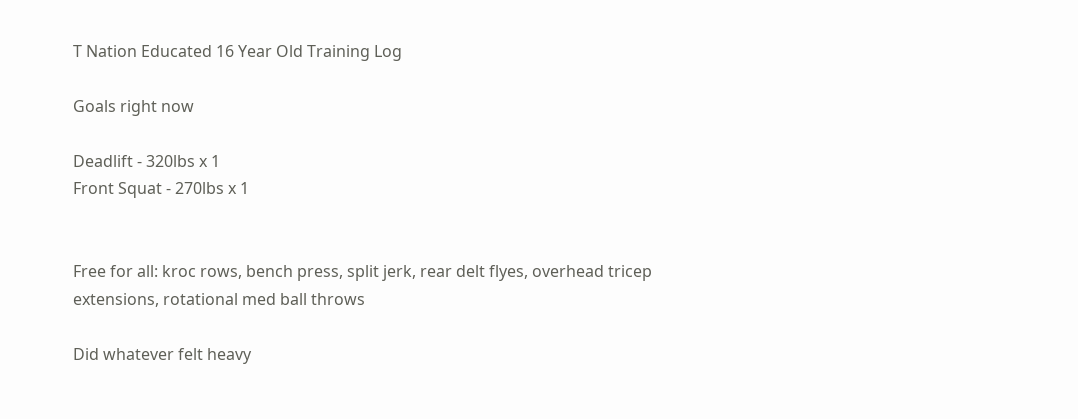T Nation Educated 16 Year Old Training Log

Goals right now

Deadlift - 320lbs x 1
Front Squat - 270lbs x 1


Free for all: kroc rows, bench press, split jerk, rear delt flyes, overhead tricep extensions, rotational med ball throws

Did whatever felt heavy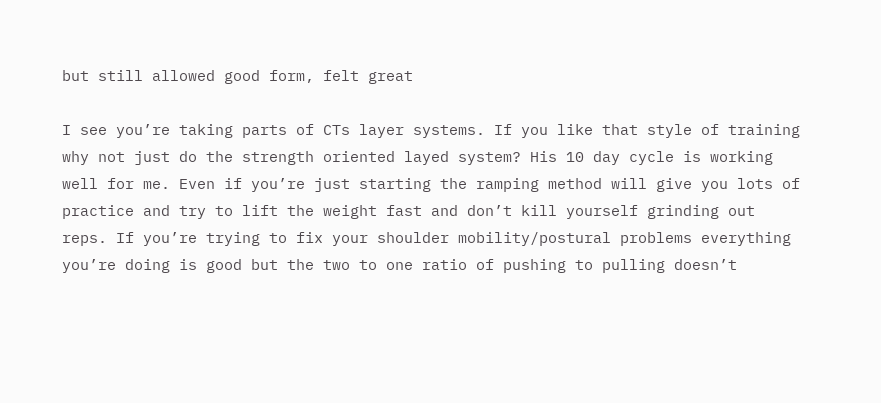but still allowed good form, felt great

I see you’re taking parts of CTs layer systems. If you like that style of training why not just do the strength oriented layed system? His 10 day cycle is working well for me. Even if you’re just starting the ramping method will give you lots of practice and try to lift the weight fast and don’t kill yourself grinding out reps. If you’re trying to fix your shoulder mobility/postural problems everything you’re doing is good but the two to one ratio of pushing to pulling doesn’t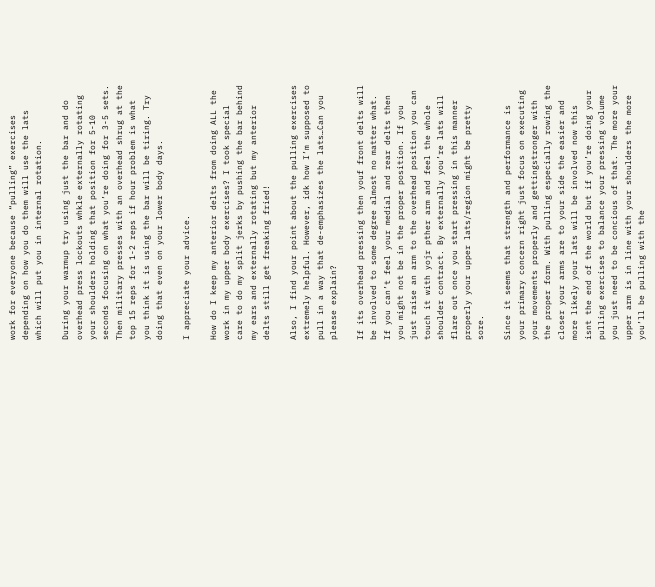work for everyone because “pulling” exercises depending on how you do them will use the lats which will put you in internal rotation.

During your warmup try using just the bar and do overhead press lockouts whkle externally rotating your shoulders holding that position for 5-10 seconds focusing on what you’re doing for 3-5 sets. Then military presses with an overhead shrug at the top 15 reps for 1-2 reps if hour problem is what you think it is using the bar will be tiring. Try doing that even on your lower body days.

I appreciate your advice.

How do I keep my anterior delts from doing ALL the work in my upper body exercises? I took special care to do my split jerks by pushing the bar behind my ears and externally rotating but my anterior delts still get freaking fried!

Also, I find your point about the pulling exercises extremely helpful. However, idk how I’m supposed to pull in a way that de-emphasizes the lats…Can you please explain?

If its overhead pressing then youf front delts will be involved to some degree almost no matter what. If you can’t feel your medial and rear delts then you might not be in the proper position. If you just raise an arm to the overhead position you can touch it with yojr pther arm and feel the whole shoulder contract. By externally you’re lats will flare out once you start pressing in this manner properly your upper lats/region might be pretty sore.

Since it seems that strength and performance is your primary concern right just focus on executing your movements properly and gettingstronger with the proper form. With pulling especially rowing the closer your arms are to your side the easier and more likely your lats will be involved now this isnt the end of the world but if you’re doing your pulling exercises to balance your pressing volume you just need to be concious of that. The more your upper arm is in line with your shoulders the more you’ll be pulling with the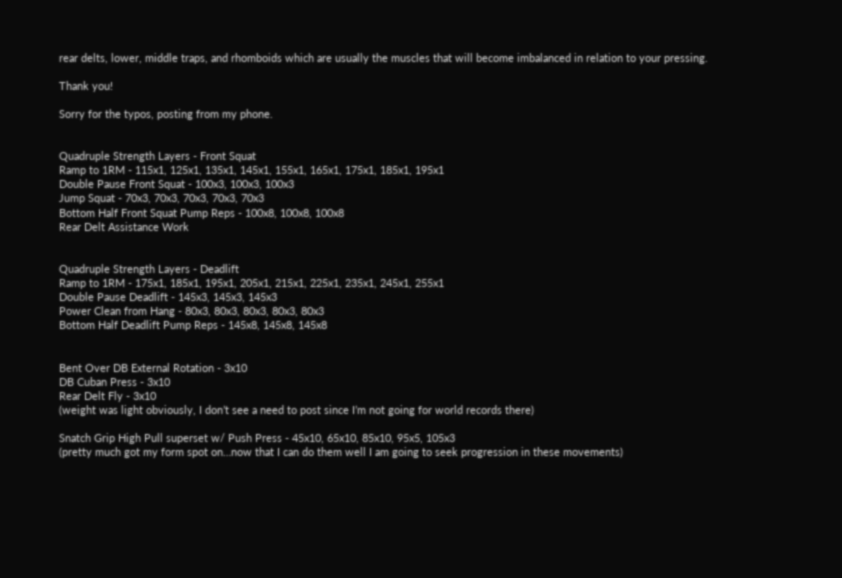rear delts, lower, middle traps, and rhomboids which are usually the muscles that will become imbalanced in relation to your pressing.

Thank you!

Sorry for the typos, posting from my phone.


Quadruple Strength Layers - Front Squat
Ramp to 1RM - 115x1, 125x1, 135x1, 145x1, 155x1, 165x1, 175x1, 185x1, 195x1
Double Pause Front Squat - 100x3, 100x3, 100x3
Jump Squat - 70x3, 70x3, 70x3, 70x3, 70x3
Bottom Half Front Squat Pump Reps - 100x8, 100x8, 100x8
Rear Delt Assistance Work


Quadruple Strength Layers - Deadlift
Ramp to 1RM - 175x1, 185x1, 195x1, 205x1, 215x1, 225x1, 235x1, 245x1, 255x1
Double Pause Deadlift - 145x3, 145x3, 145x3
Power Clean from Hang - 80x3, 80x3, 80x3, 80x3, 80x3
Bottom Half Deadlift Pump Reps - 145x8, 145x8, 145x8


Bent Over DB External Rotation - 3x10
DB Cuban Press - 3x10
Rear Delt Fly - 3x10
(weight was light obviously, I don’t see a need to post since I’m not going for world records there)

Snatch Grip High Pull superset w/ Push Press - 45x10, 65x10, 85x10, 95x5, 105x3
(pretty much got my form spot on…now that I can do them well I am going to seek progression in these movements)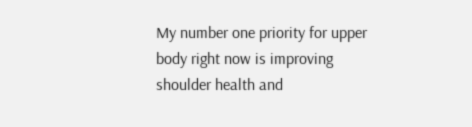My number one priority for upper body right now is improving shoulder health and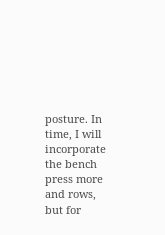posture. In time, I will incorporate the bench press more and rows, but for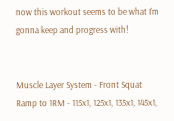now this workout seems to be what I’m gonna keep and progress with!


Muscle Layer System - Front Squat
Ramp to 1RM - 115x1, 125x1, 135x1, 145x1,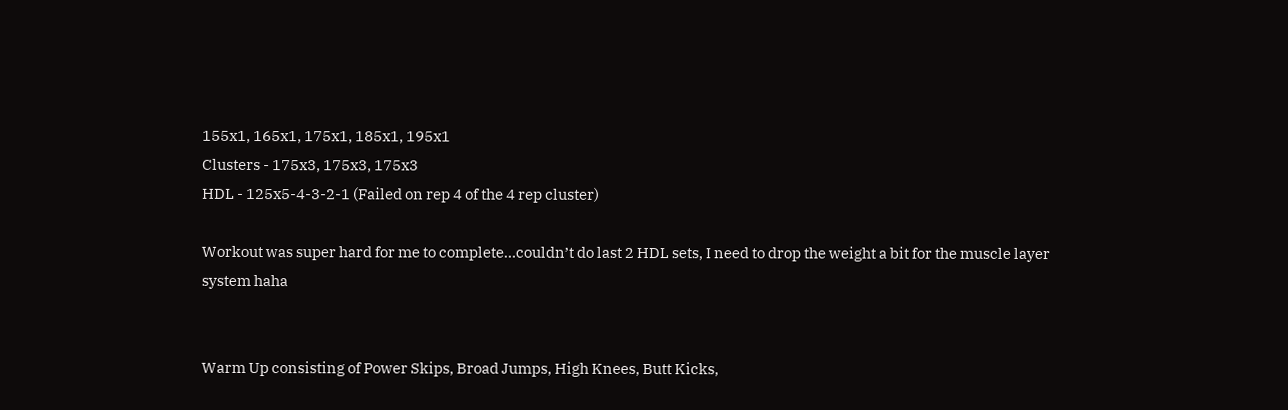155x1, 165x1, 175x1, 185x1, 195x1
Clusters - 175x3, 175x3, 175x3
HDL - 125x5-4-3-2-1 (Failed on rep 4 of the 4 rep cluster)

Workout was super hard for me to complete…couldn’t do last 2 HDL sets, I need to drop the weight a bit for the muscle layer system haha


Warm Up consisting of Power Skips, Broad Jumps, High Knees, Butt Kicks,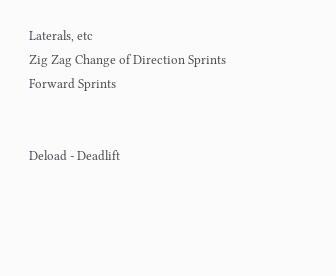Laterals, etc
Zig Zag Change of Direction Sprints
Forward Sprints


Deload - Deadlift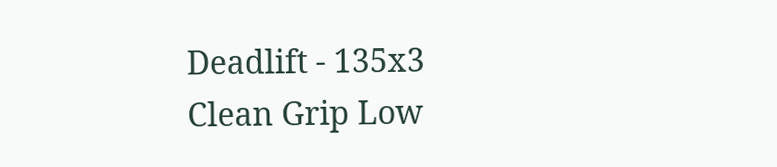Deadlift - 135x3
Clean Grip Low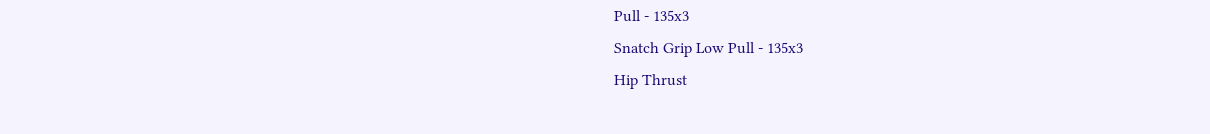Pull - 135x3
Snatch Grip Low Pull - 135x3
Hip Thrust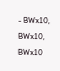- BWx10, BWx10, BWx10